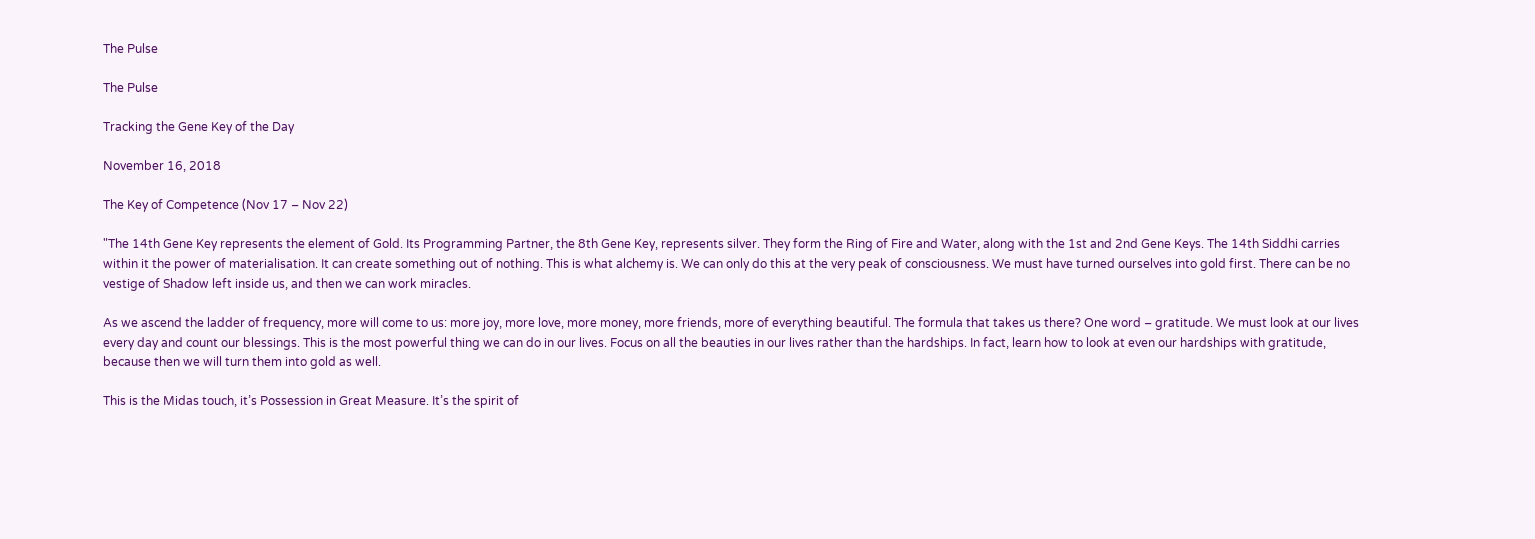The Pulse

The Pulse

Tracking the Gene Key of the Day

November 16, 2018

The Key of Competence (Nov 17 – Nov 22)

"The 14th Gene Key represents the element of Gold. Its Programming Partner, the 8th Gene Key, represents silver. They form the Ring of Fire and Water, along with the 1st and 2nd Gene Keys. The 14th Siddhi carries within it the power of materialisation. It can create something out of nothing. This is what alchemy is. We can only do this at the very peak of consciousness. We must have turned ourselves into gold first. There can be no vestige of Shadow left inside us, and then we can work miracles.

As we ascend the ladder of frequency, more will come to us: more joy, more love, more money, more friends, more of everything beautiful. The formula that takes us there? One word – gratitude. We must look at our lives every day and count our blessings. This is the most powerful thing we can do in our lives. Focus on all the beauties in our lives rather than the hardships. In fact, learn how to look at even our hardships with gratitude, because then we will turn them into gold as well.

This is the Midas touch, it’s Possession in Great Measure. It’s the spirit of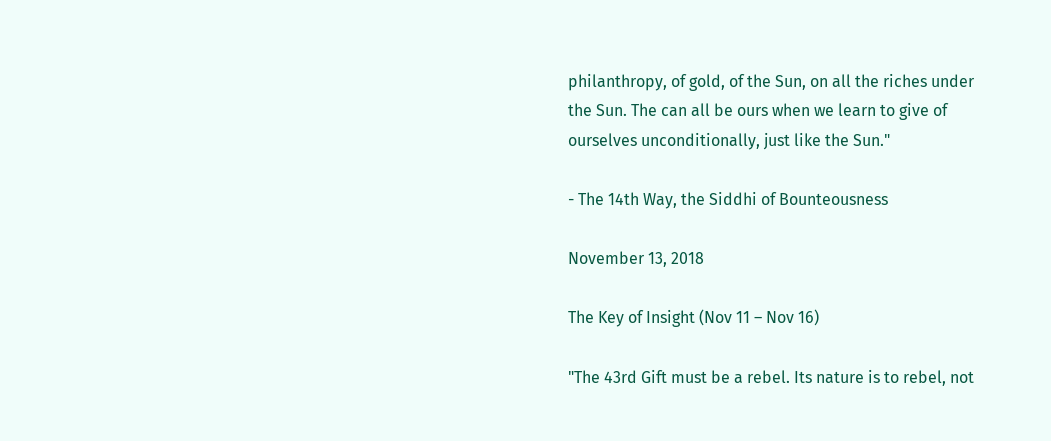philanthropy, of gold, of the Sun, on all the riches under the Sun. The can all be ours when we learn to give of ourselves unconditionally, just like the Sun."

- The 14th Way, the Siddhi of Bounteousness

November 13, 2018

The Key of Insight (Nov 11 – Nov 16)

"The 43rd Gift must be a rebel. Its nature is to rebel, not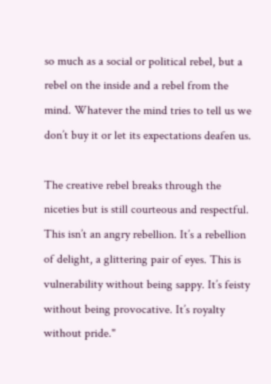so much as a social or political rebel, but a rebel on the inside and a rebel from the mind. Whatever the mind tries to tell us we don’t buy it or let its expectations deafen us.

The creative rebel breaks through the niceties but is still courteous and respectful. This isn’t an angry rebellion. It’s a rebellion of delight, a glittering pair of eyes. This is vulnerability without being sappy. It’s feisty without being provocative. It’s royalty without pride."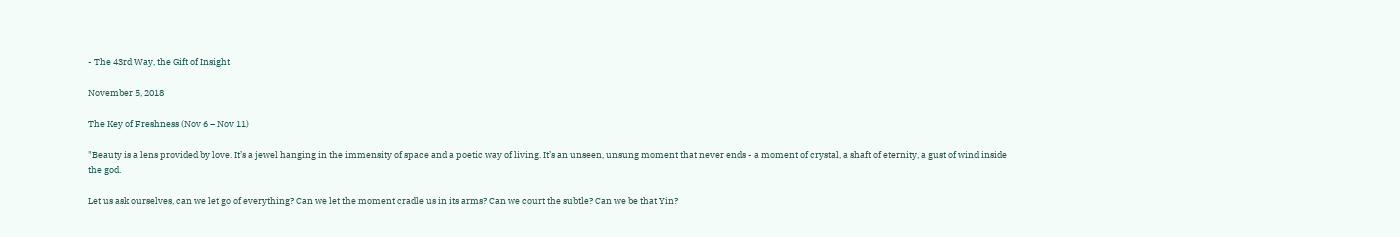- The 43rd Way, the Gift of Insight

November 5, 2018

The Key of Freshness (Nov 6 – Nov 11)

"Beauty is a lens provided by love. It’s a jewel hanging in the immensity of space and a poetic way of living. It’s an unseen, unsung moment that never ends - a moment of crystal, a shaft of eternity, a gust of wind inside the god.

Let us ask ourselves, can we let go of everything? Can we let the moment cradle us in its arms? Can we court the subtle? Can we be that Yin?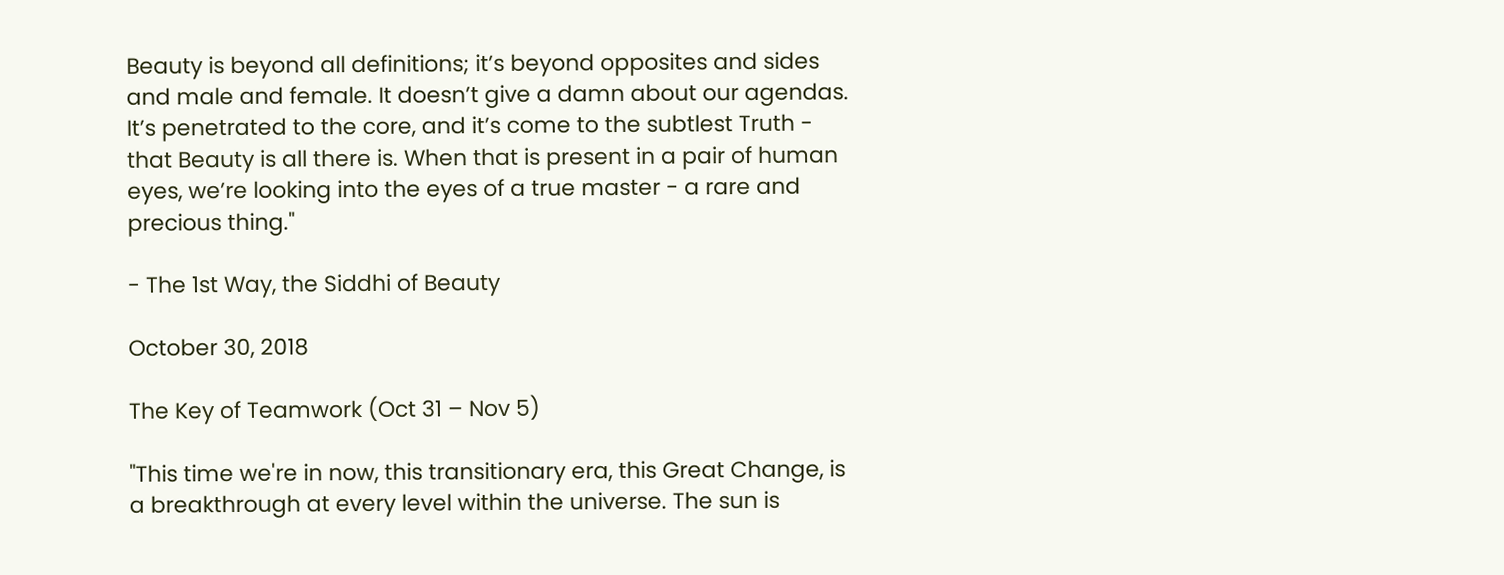Beauty is beyond all definitions; it’s beyond opposites and sides and male and female. It doesn’t give a damn about our agendas. It’s penetrated to the core, and it’s come to the subtlest Truth - that Beauty is all there is. When that is present in a pair of human eyes, we’re looking into the eyes of a true master - a rare and precious thing."

- The 1st Way, the Siddhi of Beauty

October 30, 2018

The Key of Teamwork (Oct 31 – Nov 5)

"This time we're in now, this transitionary era, this Great Change, is a breakthrough at every level within the universe. The sun is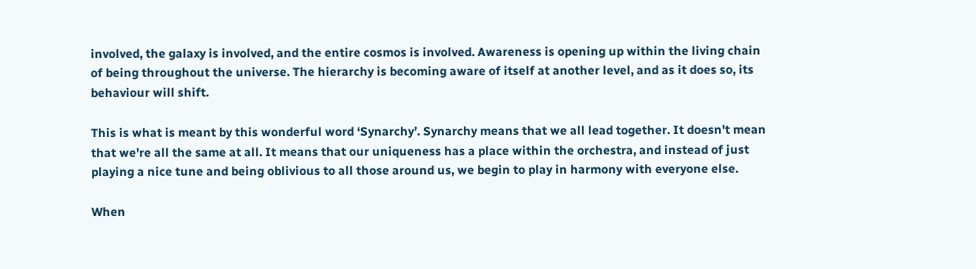involved, the galaxy is involved, and the entire cosmos is involved. Awareness is opening up within the living chain of being throughout the universe. The hierarchy is becoming aware of itself at another level, and as it does so, its behaviour will shift.

This is what is meant by this wonderful word ‘Synarchy’. Synarchy means that we all lead together. It doesn't mean that we're all the same at all. It means that our uniqueness has a place within the orchestra, and instead of just playing a nice tune and being oblivious to all those around us, we begin to play in harmony with everyone else.

When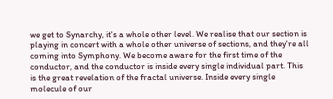we get to Synarchy, it's a whole other level. We realise that our section is playing in concert with a whole other universe of sections, and they're all coming into Symphony. We become aware for the first time of the conductor, and the conductor is inside every single individual part. This is the great revelation of the fractal universe. Inside every single molecule of our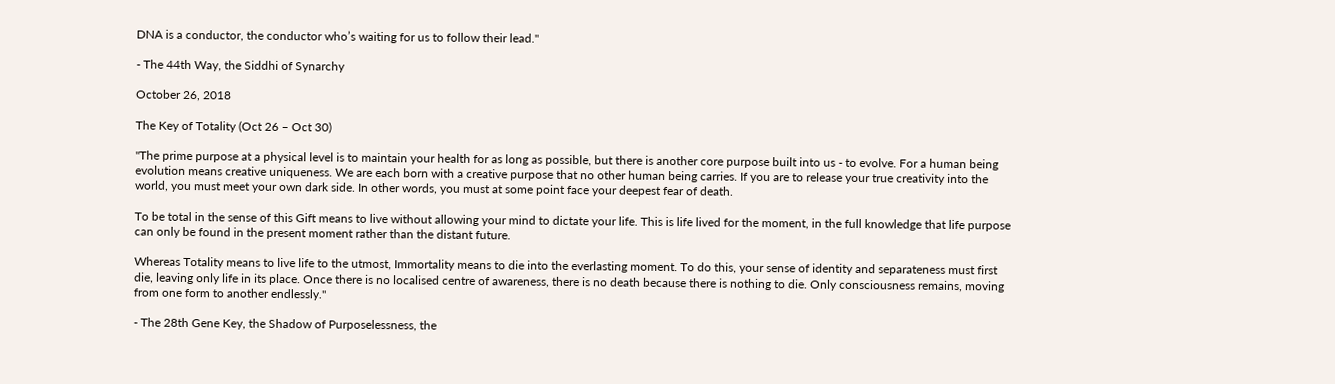DNA is a conductor, the conductor who’s waiting for us to follow their lead."

- The 44th Way, the Siddhi of Synarchy

October 26, 2018

The Key of Totality (Oct 26 – Oct 30)

"The prime purpose at a physical level is to maintain your health for as long as possible, but there is another core purpose built into us - to evolve. For a human being evolution means creative uniqueness. We are each born with a creative purpose that no other human being carries. If you are to release your true creativity into the world, you must meet your own dark side. In other words, you must at some point face your deepest fear of death.

To be total in the sense of this Gift means to live without allowing your mind to dictate your life. This is life lived for the moment, in the full knowledge that life purpose can only be found in the present moment rather than the distant future.

Whereas Totality means to live life to the utmost, Immortality means to die into the everlasting moment. To do this, your sense of identity and separateness must first die, leaving only life in its place. Once there is no localised centre of awareness, there is no death because there is nothing to die. Only consciousness remains, moving from one form to another endlessly."

- The 28th Gene Key, the Shadow of Purposelessness, the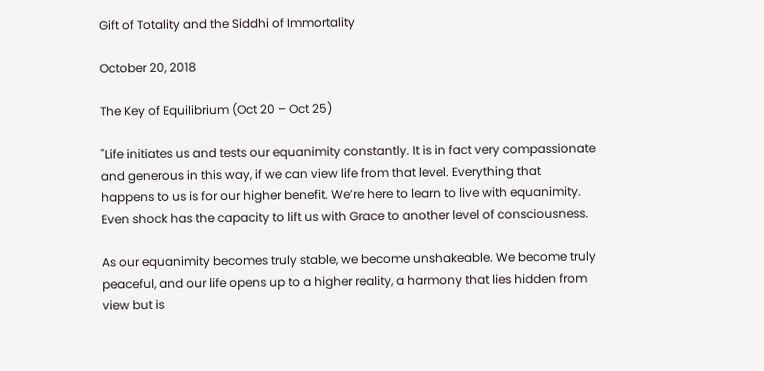Gift of Totality and the Siddhi of Immortality

October 20, 2018

The Key of Equilibrium (Oct 20 – Oct 25)

"Life initiates us and tests our equanimity constantly. It is in fact very compassionate and generous in this way, if we can view life from that level. Everything that happens to us is for our higher benefit. We’re here to learn to live with equanimity. Even shock has the capacity to lift us with Grace to another level of consciousness.

As our equanimity becomes truly stable, we become unshakeable. We become truly peaceful, and our life opens up to a higher reality, a harmony that lies hidden from view but is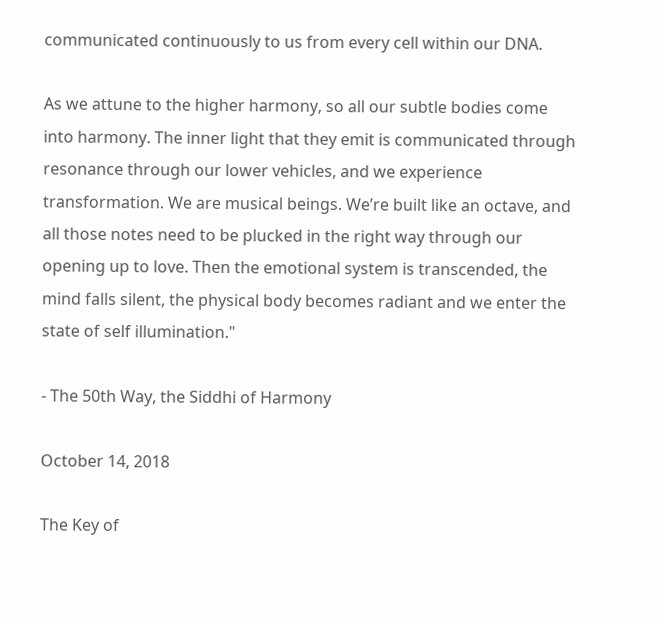communicated continuously to us from every cell within our DNA.

As we attune to the higher harmony, so all our subtle bodies come into harmony. The inner light that they emit is communicated through resonance through our lower vehicles, and we experience transformation. We are musical beings. We’re built like an octave, and all those notes need to be plucked in the right way through our opening up to love. Then the emotional system is transcended, the mind falls silent, the physical body becomes radiant and we enter the state of self illumination."

- The 50th Way, the Siddhi of Harmony

October 14, 2018

The Key of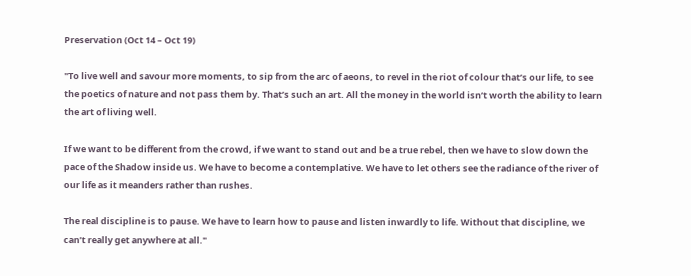Preservation (Oct 14 – Oct 19)

"To live well and savour more moments, to sip from the arc of aeons, to revel in the riot of colour that’s our life, to see the poetics of nature and not pass them by. That’s such an art. All the money in the world isn’t worth the ability to learn the art of living well.

If we want to be different from the crowd, if we want to stand out and be a true rebel, then we have to slow down the pace of the Shadow inside us. We have to become a contemplative. We have to let others see the radiance of the river of our life as it meanders rather than rushes.

The real discipline is to pause. We have to learn how to pause and listen inwardly to life. Without that discipline, we can’t really get anywhere at all."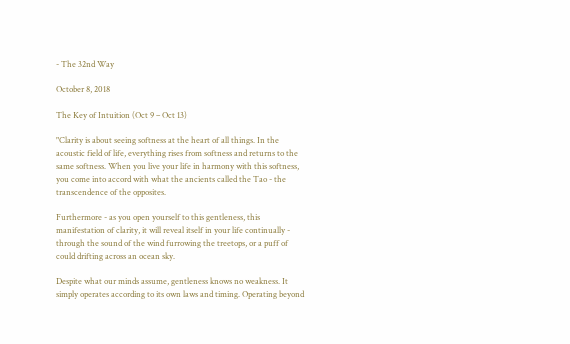- The 32nd Way

October 8, 2018

The Key of Intuition (Oct 9 – Oct 13)

"Clarity is about seeing softness at the heart of all things. In the acoustic field of life, everything rises from softness and returns to the same softness. When you live your life in harmony with this softness, you come into accord with what the ancients called the Tao - the transcendence of the opposites.

Furthermore - as you open yourself to this gentleness, this manifestation of clarity, it will reveal itself in your life continually - through the sound of the wind furrowing the treetops, or a puff of could drifting across an ocean sky.

Despite what our minds assume, gentleness knows no weakness. It simply operates according to its own laws and timing. Operating beyond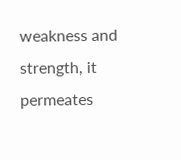weakness and strength, it permeates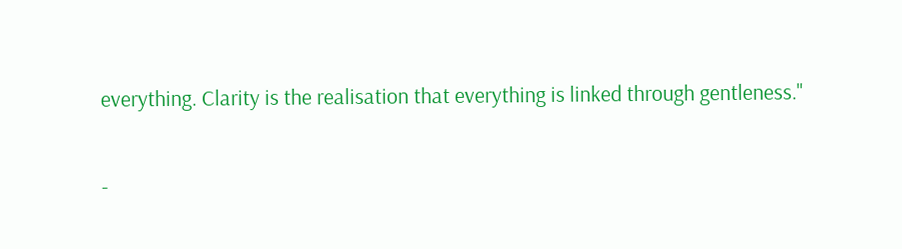everything. Clarity is the realisation that everything is linked through gentleness."

-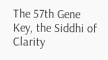The 57th Gene Key, the Siddhi of Clarity